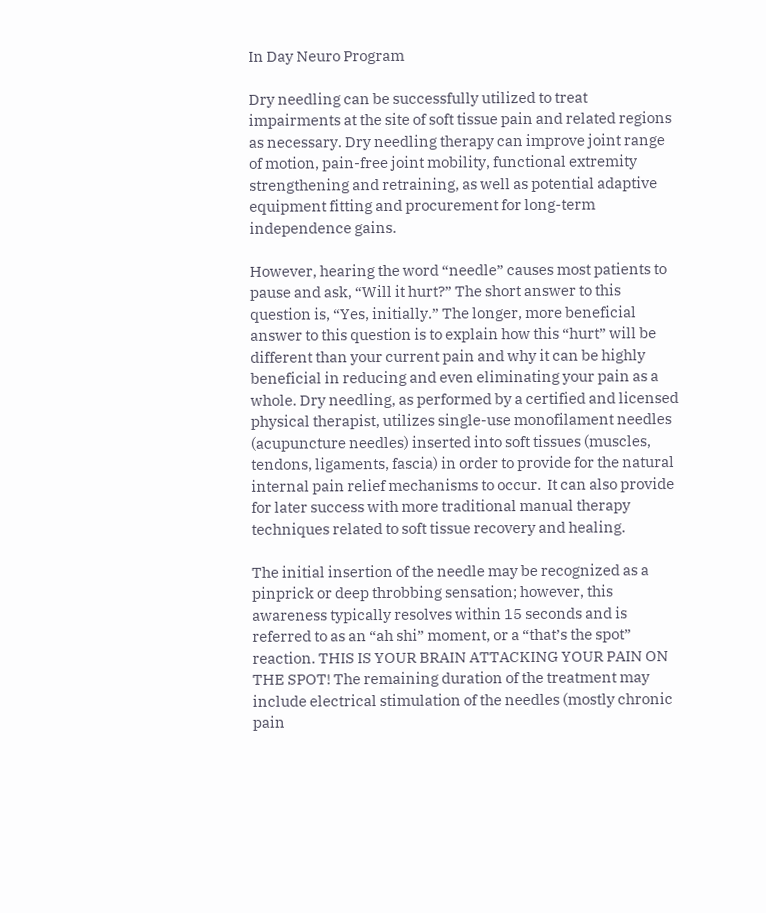In Day Neuro Program

Dry needling can be successfully utilized to treat impairments at the site of soft tissue pain and related regions as necessary. Dry needling therapy can improve joint range of motion, pain-free joint mobility, functional extremity strengthening and retraining, as well as potential adaptive equipment fitting and procurement for long-term independence gains.

However, hearing the word “needle” causes most patients to pause and ask, “Will it hurt?” The short answer to this question is, “Yes, initially.” The longer, more beneficial answer to this question is to explain how this “hurt” will be different than your current pain and why it can be highly beneficial in reducing and even eliminating your pain as a whole. Dry needling, as performed by a certified and licensed physical therapist, utilizes single-use monofilament needles (acupuncture needles) inserted into soft tissues (muscles, tendons, ligaments, fascia) in order to provide for the natural internal pain relief mechanisms to occur.  It can also provide for later success with more traditional manual therapy techniques related to soft tissue recovery and healing.

The initial insertion of the needle may be recognized as a pinprick or deep throbbing sensation; however, this awareness typically resolves within 15 seconds and is referred to as an “ah shi” moment, or a “that’s the spot” reaction. THIS IS YOUR BRAIN ATTACKING YOUR PAIN ON THE SPOT! The remaining duration of the treatment may include electrical stimulation of the needles (mostly chronic pain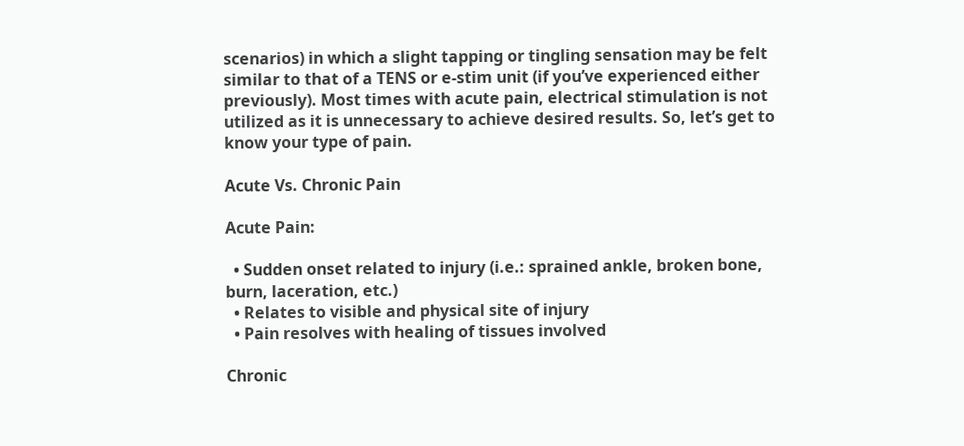scenarios) in which a slight tapping or tingling sensation may be felt similar to that of a TENS or e-stim unit (if you’ve experienced either previously). Most times with acute pain, electrical stimulation is not utilized as it is unnecessary to achieve desired results. So, let’s get to know your type of pain.

Acute Vs. Chronic Pain

Acute Pain:

  • Sudden onset related to injury (i.e.: sprained ankle, broken bone, burn, laceration, etc.)
  • Relates to visible and physical site of injury
  • Pain resolves with healing of tissues involved

Chronic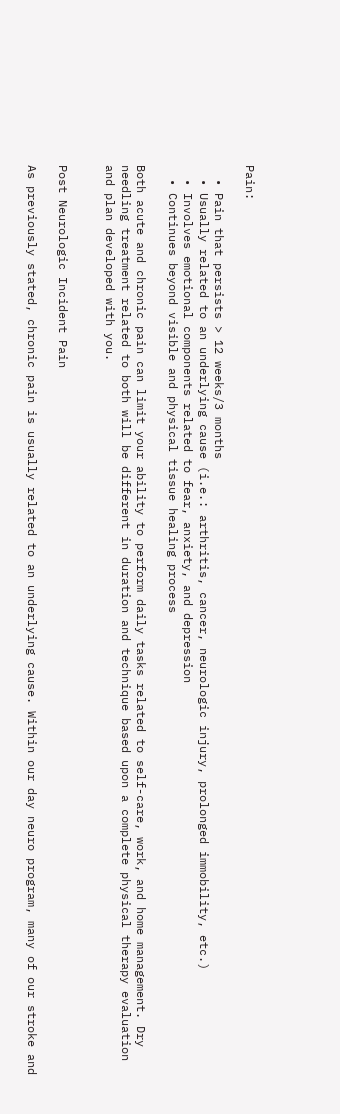Pain:

  • Pain that persists > 12 weeks/3 months
  • Usually related to an underlying cause (i.e.: arthritis, cancer, neurologic injury, prolonged immobility, etc.)
  • Involves emotional components related to fear, anxiety, and depression
  • Continues beyond visible and physical tissue healing process

Both acute and chronic pain can limit your ability to perform daily tasks related to self-care, work, and home management. Dry needling treatment related to both will be different in duration and technique based upon a complete physical therapy evaluation and plan developed with you.


Post Neurologic Incident Pain

As previously stated, chronic pain is usually related to an underlying cause. Within our day neuro program, many of our stroke and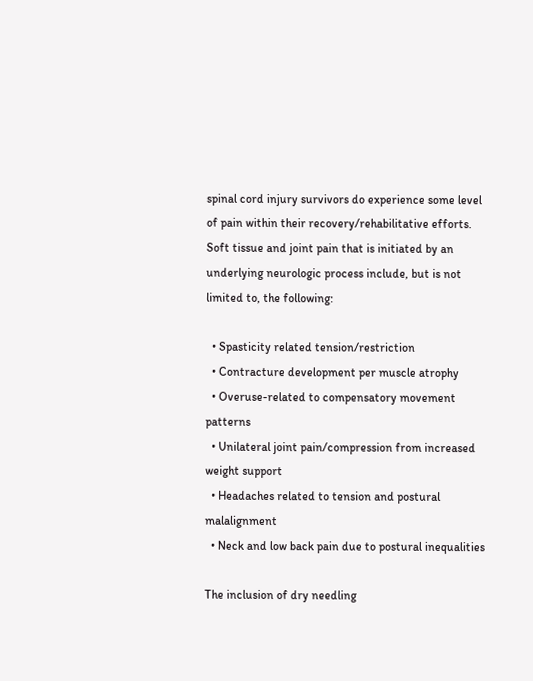spinal cord injury survivors do experience some level of pain within their recovery/rehabilitative efforts. Soft tissue and joint pain that is initiated by an underlying neurologic process include, but is not limited to, the following:

  • Spasticity related tension/restriction
  • Contracture development per muscle atrophy
  • Overuse-related to compensatory movement patterns
  • Unilateral joint pain/compression from increased weight support
  • Headaches related to tension and postural malalignment
  • Neck and low back pain due to postural inequalities

The inclusion of dry needling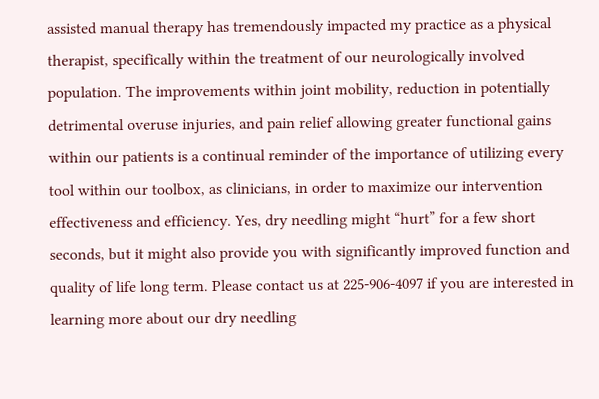assisted manual therapy has tremendously impacted my practice as a physical therapist, specifically within the treatment of our neurologically involved population. The improvements within joint mobility, reduction in potentially detrimental overuse injuries, and pain relief allowing greater functional gains within our patients is a continual reminder of the importance of utilizing every tool within our toolbox, as clinicians, in order to maximize our intervention effectiveness and efficiency. Yes, dry needling might “hurt” for a few short seconds, but it might also provide you with significantly improved function and quality of life long term. Please contact us at 225-906-4097 if you are interested in learning more about our dry needling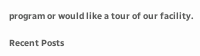program or would like a tour of our facility.

Recent Posts